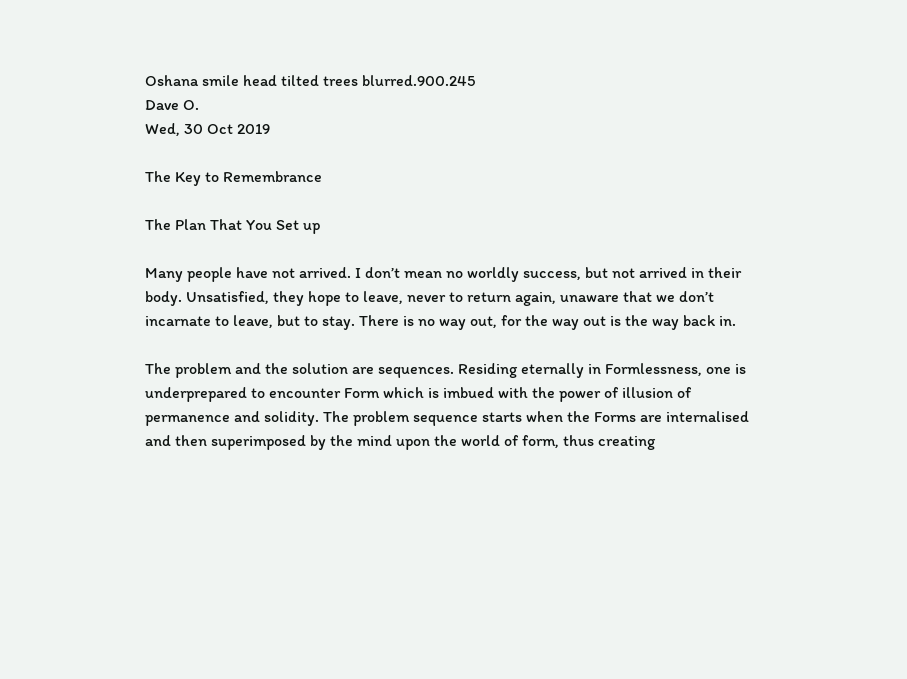Oshana smile head tilted trees blurred.900.245
Dave O.
Wed, 30 Oct 2019

The Key to Remembrance

The Plan That You Set up

Many people have not arrived. I don’t mean no worldly success, but not arrived in their body. Unsatisfied, they hope to leave, never to return again, unaware that we don’t incarnate to leave, but to stay. There is no way out, for the way out is the way back in.

The problem and the solution are sequences. Residing eternally in Formlessness, one is underprepared to encounter Form which is imbued with the power of illusion of permanence and solidity. The problem sequence starts when the Forms are internalised and then superimposed by the mind upon the world of form, thus creating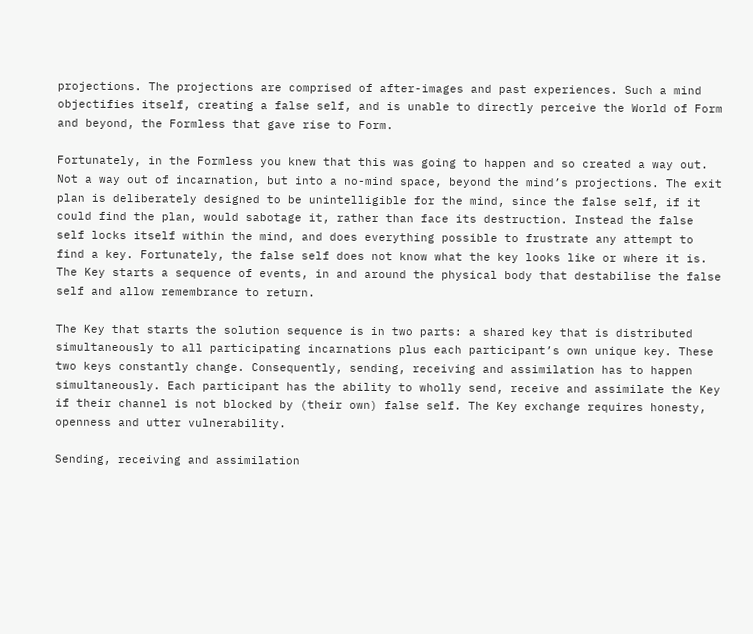projections. The projections are comprised of after-images and past experiences. Such a mind objectifies itself, creating a false self, and is unable to directly perceive the World of Form and beyond, the Formless that gave rise to Form.

Fortunately, in the Formless you knew that this was going to happen and so created a way out. Not a way out of incarnation, but into a no-mind space, beyond the mind’s projections. The exit plan is deliberately designed to be unintelligible for the mind, since the false self, if it could find the plan, would sabotage it, rather than face its destruction. Instead the false self locks itself within the mind, and does everything possible to frustrate any attempt to find a key. Fortunately, the false self does not know what the key looks like or where it is. The Key starts a sequence of events, in and around the physical body that destabilise the false self and allow remembrance to return.

The Key that starts the solution sequence is in two parts: a shared key that is distributed simultaneously to all participating incarnations plus each participant’s own unique key. These two keys constantly change. Consequently, sending, receiving and assimilation has to happen simultaneously. Each participant has the ability to wholly send, receive and assimilate the Key if their channel is not blocked by (their own) false self. The Key exchange requires honesty, openness and utter vulnerability.

Sending, receiving and assimilation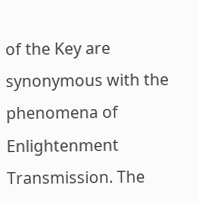of the Key are synonymous with the phenomena of Enlightenment Transmission. The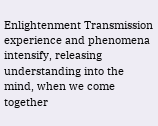Enlightenment Transmission experience and phenomena intensify, releasing understanding into the mind, when we come together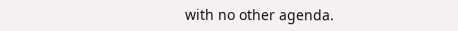with no other agenda.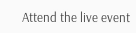Attend the live event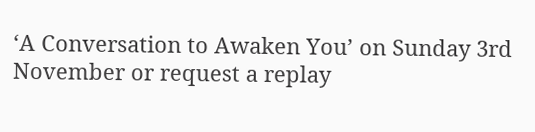‘A Conversation to Awaken You’ on Sunday 3rd November or request a replay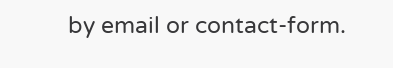by email or contact-form.